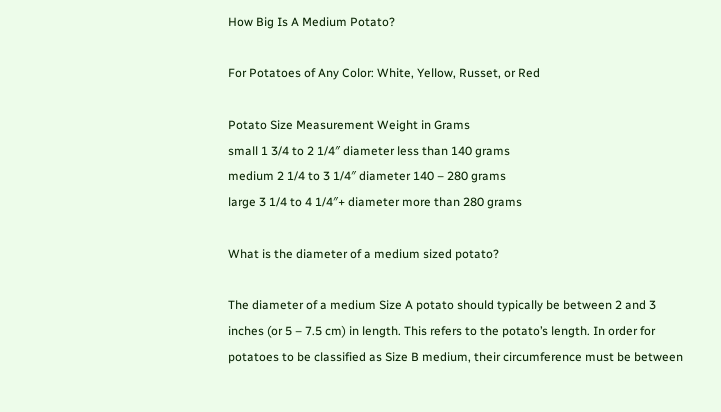How Big Is A Medium Potato?

For Potatoes of Any Color: White, Yellow, Russet, or Red

Potato Size Measurement Weight in Grams
small 1 3/4 to 2 1/4″ diameter less than 140 grams
medium 2 1/4 to 3 1/4″ diameter 140 – 280 grams
large 3 1/4 to 4 1/4″+ diameter more than 280 grams

What is the diameter of a medium sized potato?

The diameter of a medium Size A potato should typically be between 2 and 3 inches (or 5 – 7.5 cm) in length. This refers to the potato’s length. In order for potatoes to be classified as Size B medium, their circumference must be between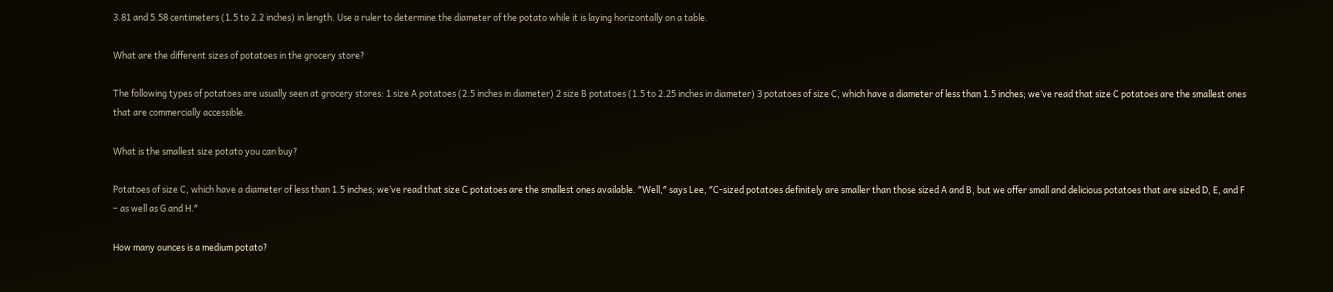3.81 and 5.58 centimeters (1.5 to 2.2 inches) in length. Use a ruler to determine the diameter of the potato while it is laying horizontally on a table.

What are the different sizes of potatoes in the grocery store?

The following types of potatoes are usually seen at grocery stores: 1 size A potatoes (2.5 inches in diameter) 2 size B potatoes (1.5 to 2.25 inches in diameter) 3 potatoes of size C, which have a diameter of less than 1.5 inches; we’ve read that size C potatoes are the smallest ones that are commercially accessible.

What is the smallest size potato you can buy?

Potatoes of size C, which have a diameter of less than 1.5 inches; we’ve read that size C potatoes are the smallest ones available. ″Well,″ says Lee, ″C-sized potatoes definitely are smaller than those sized A and B, but we offer small and delicious potatoes that are sized D, E, and F – as well as G and H.″

How many ounces is a medium potato?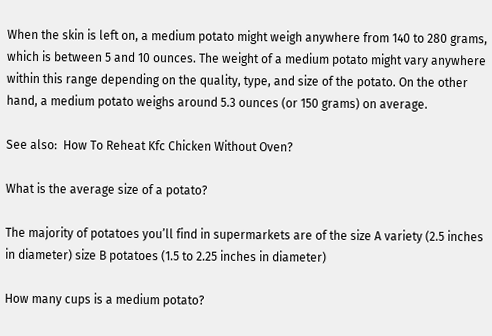When the skin is left on, a medium potato might weigh anywhere from 140 to 280 grams, which is between 5 and 10 ounces. The weight of a medium potato might vary anywhere within this range depending on the quality, type, and size of the potato. On the other hand, a medium potato weighs around 5.3 ounces (or 150 grams) on average.

See also:  How To Reheat Kfc Chicken Without Oven?

What is the average size of a potato?

The majority of potatoes you’ll find in supermarkets are of the size A variety (2.5 inches in diameter) size B potatoes (1.5 to 2.25 inches in diameter)

How many cups is a medium potato?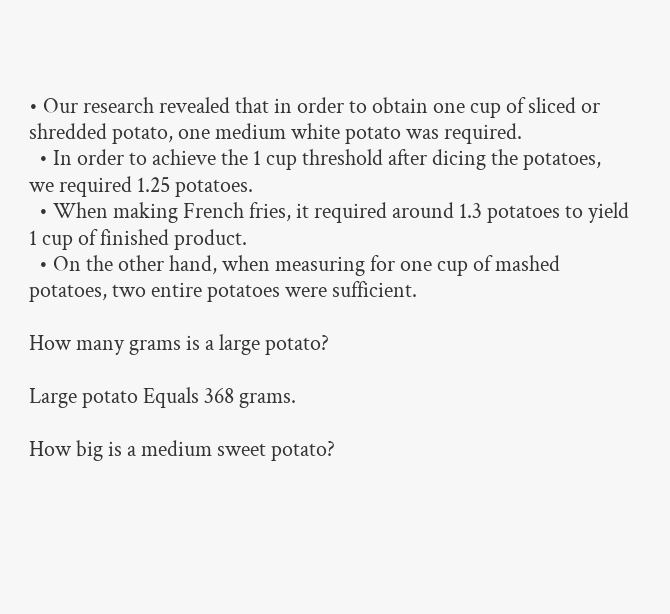• Our research revealed that in order to obtain one cup of sliced or shredded potato, one medium white potato was required.
  • In order to achieve the 1 cup threshold after dicing the potatoes, we required 1.25 potatoes.
  • When making French fries, it required around 1.3 potatoes to yield 1 cup of finished product.
  • On the other hand, when measuring for one cup of mashed potatoes, two entire potatoes were sufficient.

How many grams is a large potato?

Large potato Equals 368 grams.

How big is a medium sweet potato?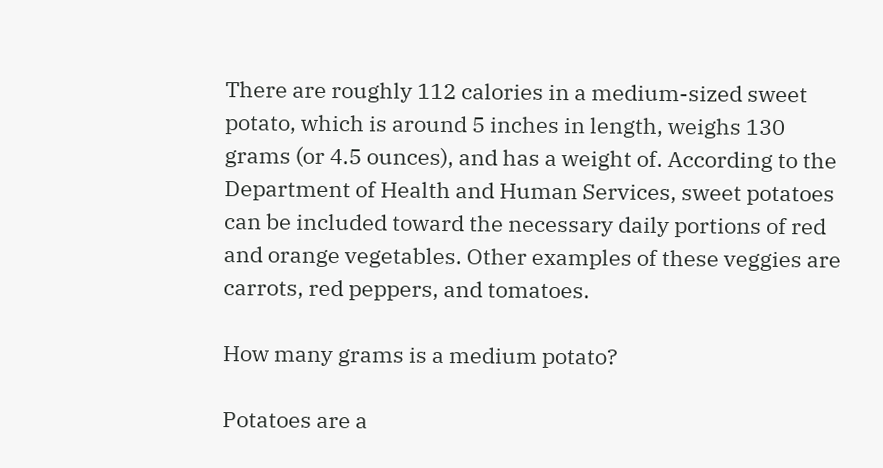There are roughly 112 calories in a medium-sized sweet potato, which is around 5 inches in length, weighs 130 grams (or 4.5 ounces), and has a weight of. According to the Department of Health and Human Services, sweet potatoes can be included toward the necessary daily portions of red and orange vegetables. Other examples of these veggies are carrots, red peppers, and tomatoes.

How many grams is a medium potato?

Potatoes are a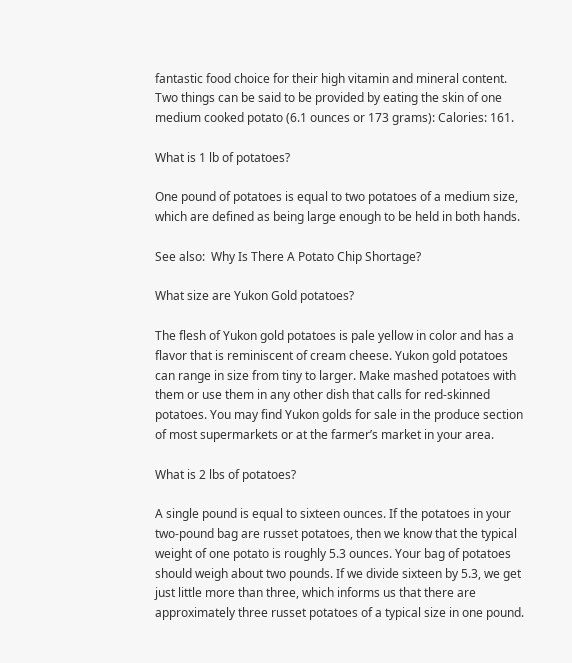fantastic food choice for their high vitamin and mineral content. Two things can be said to be provided by eating the skin of one medium cooked potato (6.1 ounces or 173 grams): Calories: 161.

What is 1 lb of potatoes?

One pound of potatoes is equal to two potatoes of a medium size, which are defined as being large enough to be held in both hands.

See also:  Why Is There A Potato Chip Shortage?

What size are Yukon Gold potatoes?

The flesh of Yukon gold potatoes is pale yellow in color and has a flavor that is reminiscent of cream cheese. Yukon gold potatoes can range in size from tiny to larger. Make mashed potatoes with them or use them in any other dish that calls for red-skinned potatoes. You may find Yukon golds for sale in the produce section of most supermarkets or at the farmer’s market in your area.

What is 2 lbs of potatoes?

A single pound is equal to sixteen ounces. If the potatoes in your two-pound bag are russet potatoes, then we know that the typical weight of one potato is roughly 5.3 ounces. Your bag of potatoes should weigh about two pounds. If we divide sixteen by 5.3, we get just little more than three, which informs us that there are approximately three russet potatoes of a typical size in one pound.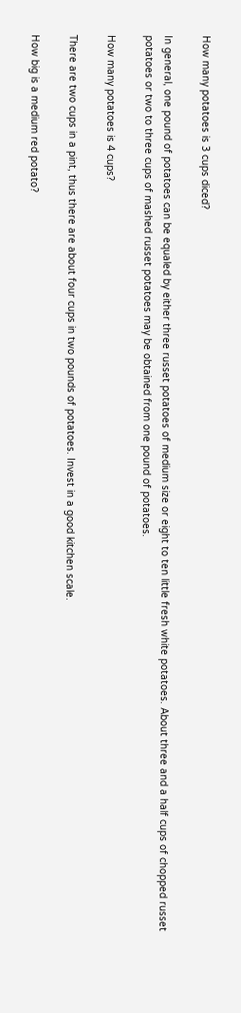How many potatoes is 3 cups diced?

In general, one pound of potatoes can be equaled by either three russet potatoes of medium size or eight to ten little fresh white potatoes. About three and a half cups of chopped russet potatoes or two to three cups of mashed russet potatoes may be obtained from one pound of potatoes.

How many potatoes is 4 cups?

There are two cups in a pint, thus there are about four cups in two pounds of potatoes. Invest in a good kitchen scale.

How big is a medium red potato?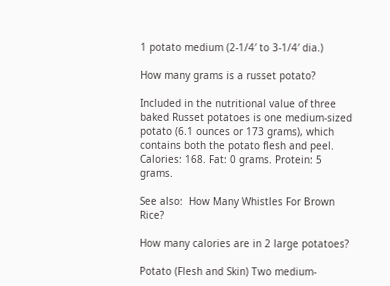1 potato medium (2-1/4′ to 3-1/4′ dia.)

How many grams is a russet potato?

Included in the nutritional value of three baked Russet potatoes is one medium-sized potato (6.1 ounces or 173 grams), which contains both the potato flesh and peel. Calories: 168. Fat: 0 grams. Protein: 5 grams.

See also:  How Many Whistles For Brown Rice?

How many calories are in 2 large potatoes?

Potato (Flesh and Skin) Two medium-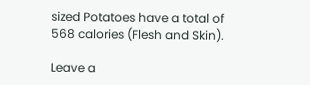sized Potatoes have a total of 568 calories (Flesh and Skin).

Leave a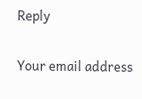Reply

Your email address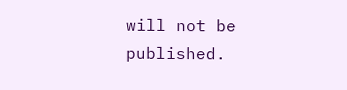will not be published.